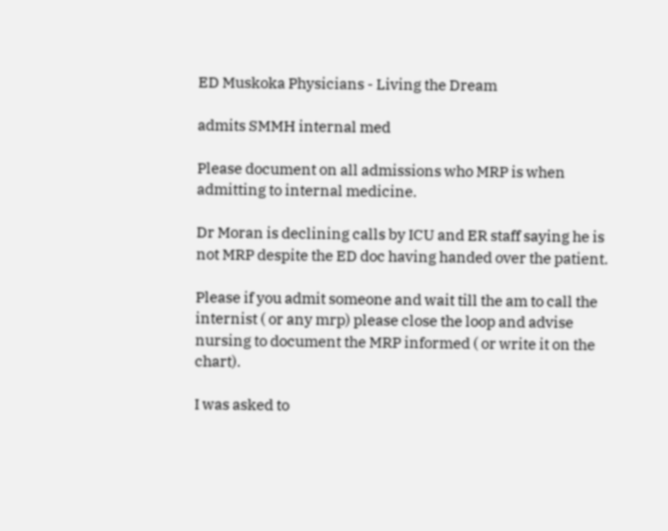ED Muskoka Physicians - Living the Dream

admits SMMH internal med

Please document on all admissions who MRP is when admitting to internal medicine.

Dr Moran is declining calls by ICU and ER staff saying he is not MRP despite the ED doc having handed over the patient.

Please if you admit someone and wait till the am to call the internist ( or any mrp) please close the loop and advise nursing to document the MRP informed ( or write it on the chart).

I was asked to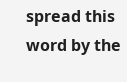spread this word by the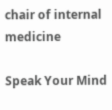chair of internal medicine

Speak Your Mind